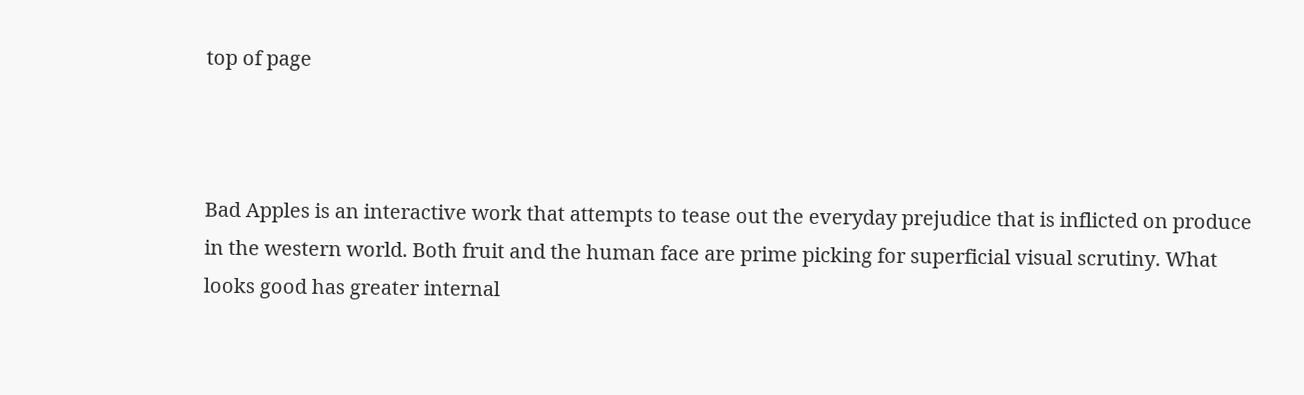top of page



Bad Apples is an interactive work that attempts to tease out the everyday prejudice that is inflicted on produce in the western world. Both fruit and the human face are prime picking for superficial visual scrutiny. What looks good has greater internal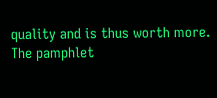quality and is thus worth more. The pamphlet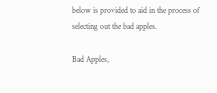below is provided to aid in the process of selecting out the bad apples.

Bad Apples,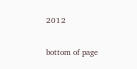2012

bottom of page